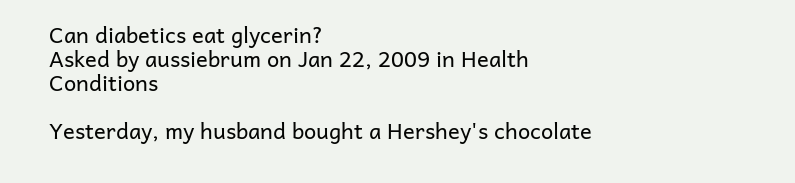Can diabetics eat glycerin?
Asked by aussiebrum on Jan 22, 2009 in Health Conditions

Yesterday, my husband bought a Hershey's chocolate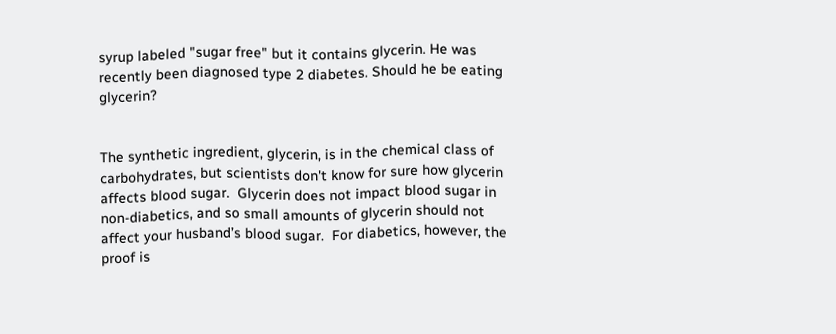syrup labeled "sugar free" but it contains glycerin. He was recently been diagnosed type 2 diabetes. Should he be eating glycerin?


The synthetic ingredient, glycerin, is in the chemical class of carbohydrates, but scientists don't know for sure how glycerin affects blood sugar.  Glycerin does not impact blood sugar in non-diabetics, and so small amounts of glycerin should not affect your husband’s blood sugar.  For diabetics, however, the proof is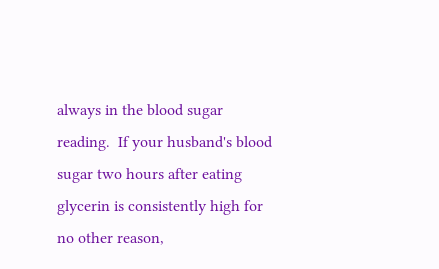always in the blood sugar reading.  If your husband's blood sugar two hours after eating glycerin is consistently high for no other reason,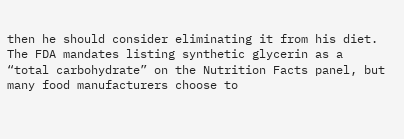then he should consider eliminating it from his diet.  The FDA mandates listing synthetic glycerin as a “total carbohydrate” on the Nutrition Facts panel, but many food manufacturers choose to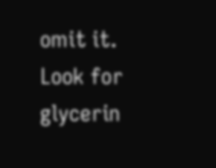omit it.  Look for glycerin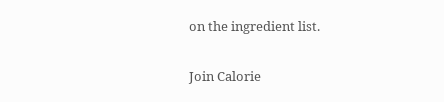on the ingredient list.

Join Calorie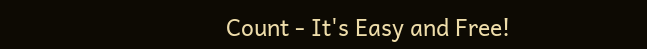Count - It's Easy and Free!